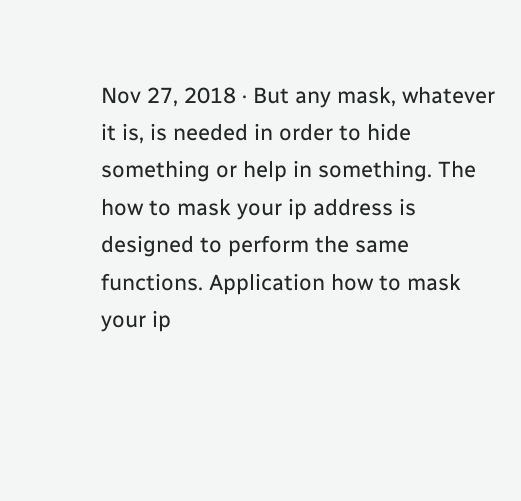Nov 27, 2018 · But any mask, whatever it is, is needed in order to hide something or help in something. The how to mask your ip address is designed to perform the same functions. Application how to mask your ip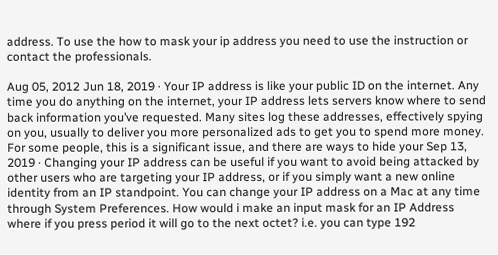address. To use the how to mask your ip address you need to use the instruction or contact the professionals.

Aug 05, 2012 Jun 18, 2019 · Your IP address is like your public ID on the internet. Any time you do anything on the internet, your IP address lets servers know where to send back information you’ve requested. Many sites log these addresses, effectively spying on you, usually to deliver you more personalized ads to get you to spend more money. For some people, this is a significant issue, and there are ways to hide your Sep 13, 2019 · Changing your IP address can be useful if you want to avoid being attacked by other users who are targeting your IP address, or if you simply want a new online identity from an IP standpoint. You can change your IP address on a Mac at any time through System Preferences. How would i make an input mask for an IP Address where if you press period it will go to the next octet? i.e. you can type 192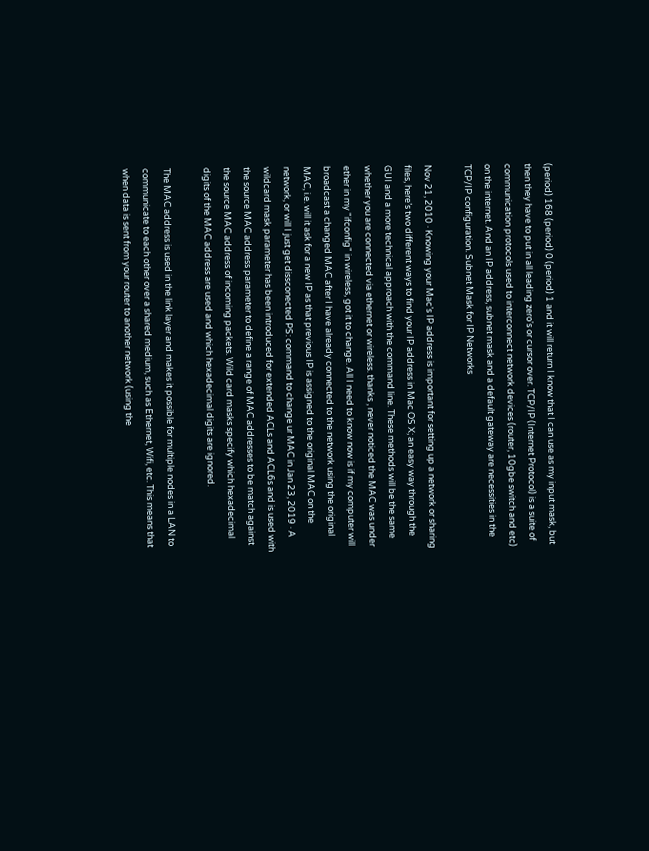(period) 168 (period) 0 (period) 1 and it will return I know that I can use as my input mask, but then they have to put in all leading zero's or cursor over. TCP/IP (Internet Protocol) is a suite of communication protocols used to interconnect network devices (router, 10gbe switch and etc) on the internet. And an IP address, subnet mask and a default gateway are necessities in the TCP/IP configuration. Subnet Mask for IP Networks

Nov 21, 2010 · Knowing your Mac’s IP address is important for setting up a network or sharing files, here’s two different ways to find your IP address in Mac OS X; an easy way through the GUI and a more technical approach with the command line. These methods will be the same whether you are connected via ethernet or wireless. thanks , never noticed the MAC was under ether in my "ifconfig" in wireless, got it to change. All I need to know now is if my computer will broadcast a changed MAC after I have already connected to the network using the original MAC, i.e. will it ask for a new IP as that previous IP is assigned to the original MAC on the network, or will I just get dissconected PS: command to change ur MAC in Jan 23, 2019 · A wildcard mask parameter has been introduced for extended ACLs and ACL6s and is used with the source MAC address parameter to define a range of MAC addresses to be match against the source MAC address of incoming packets. Wild card masks specify which hexadecimal digits of the MAC address are used and which hexadecimal digits are ignored.

The MAC address is used in the link layer and makes it possible for multiple nodes in a LAN to communicate to each other over a shared medium, such as Ethernet, Wifi, etc. This means that when data is sent from your router to another network (using the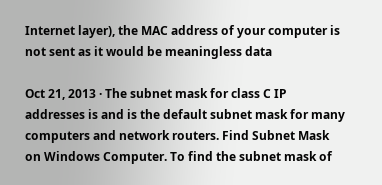Internet layer), the MAC address of your computer is not sent as it would be meaningless data

Oct 21, 2013 · The subnet mask for class C IP addresses is and is the default subnet mask for many computers and network routers. Find Subnet Mask on Windows Computer. To find the subnet mask of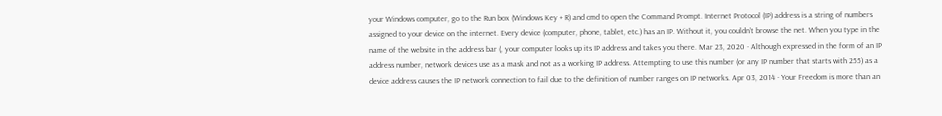your Windows computer, go to the Run box (Windows Key + R) and cmd to open the Command Prompt. Internet Protocol (IP) address is a string of numbers assigned to your device on the internet. Every device (computer, phone, tablet, etc.) has an IP. Without it, you couldn’t browse the net. When you type in the name of the website in the address bar (, your computer looks up its IP address and takes you there. Mar 23, 2020 · Although expressed in the form of an IP address number, network devices use as a mask and not as a working IP address. Attempting to use this number (or any IP number that starts with 255) as a device address causes the IP network connection to fail due to the definition of number ranges on IP networks. Apr 03, 2014 · Your Freedom is more than an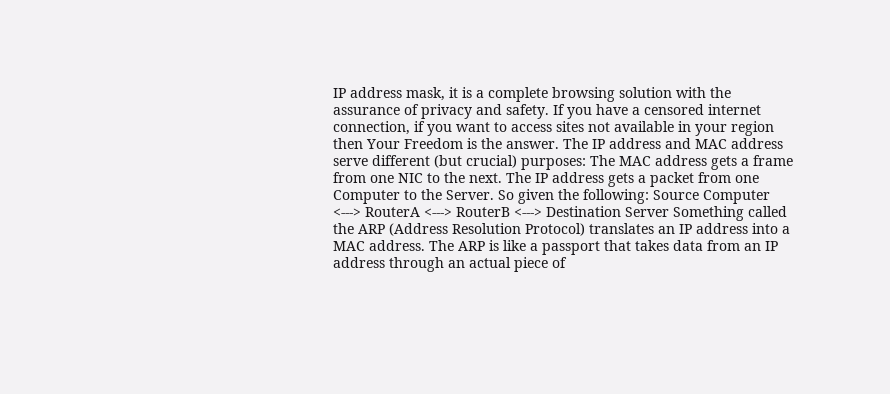IP address mask, it is a complete browsing solution with the assurance of privacy and safety. If you have a censored internet connection, if you want to access sites not available in your region then Your Freedom is the answer. The IP address and MAC address serve different (but crucial) purposes: The MAC address gets a frame from one NIC to the next. The IP address gets a packet from one Computer to the Server. So given the following: Source Computer <---> RouterA <---> RouterB <---> Destination Server Something called the ARP (Address Resolution Protocol) translates an IP address into a MAC address. The ARP is like a passport that takes data from an IP address through an actual piece of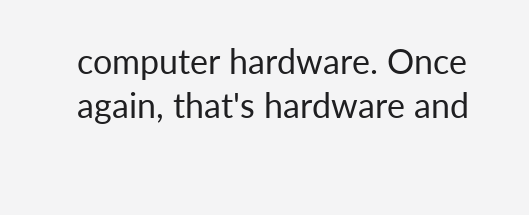computer hardware. Once again, that's hardware and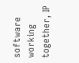software working together, IP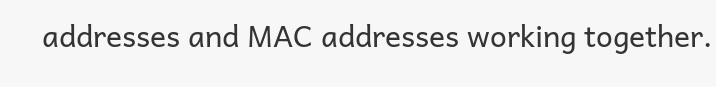addresses and MAC addresses working together.